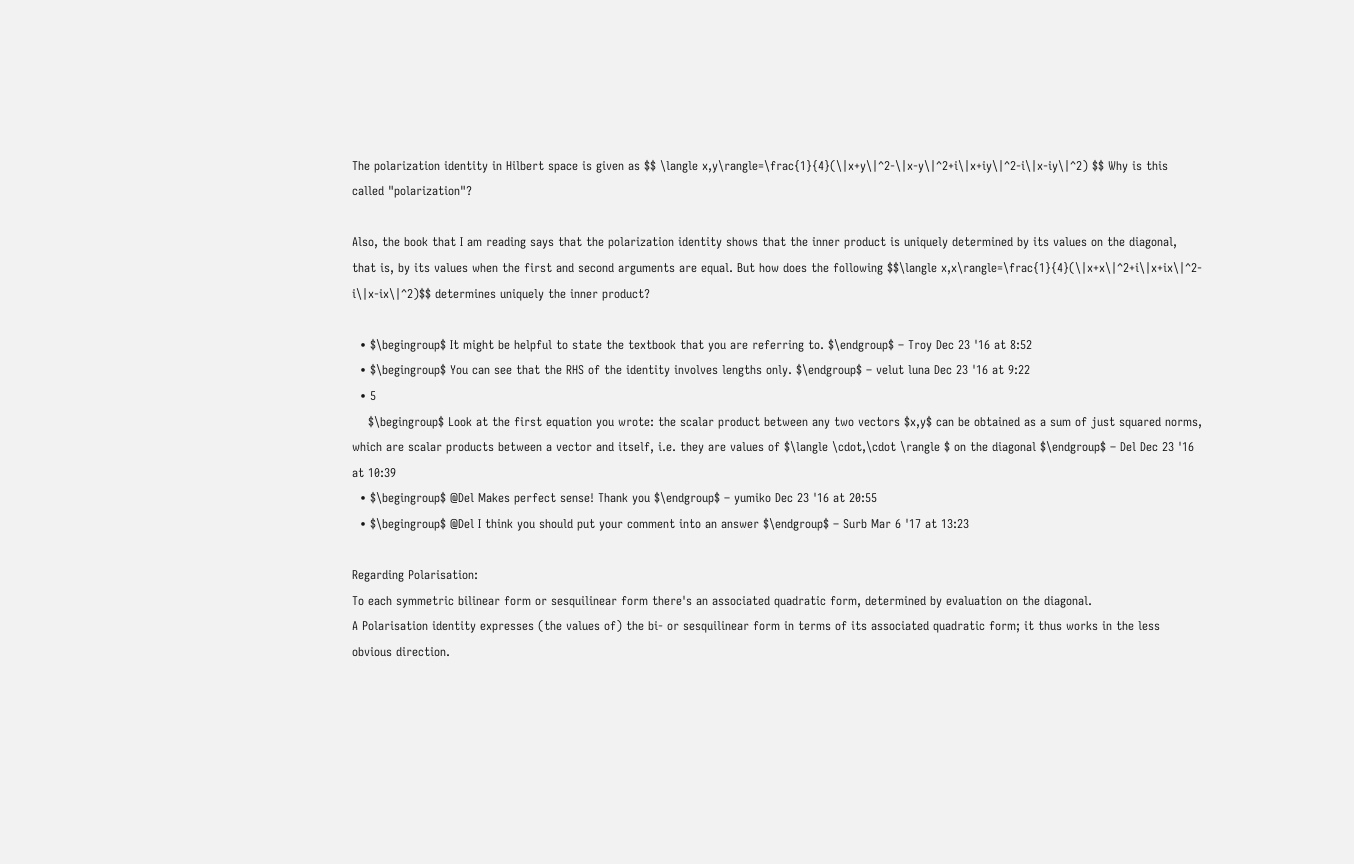The polarization identity in Hilbert space is given as $$ \langle x,y\rangle=\frac{1}{4}(\|x+y\|^2-\|x-y\|^2+i\|x+iy\|^2-i\|x-iy\|^2) $$ Why is this called "polarization"?

Also, the book that I am reading says that the polarization identity shows that the inner product is uniquely determined by its values on the diagonal, that is, by its values when the first and second arguments are equal. But how does the following $$\langle x,x\rangle=\frac{1}{4}(\|x+x\|^2+i\|x+ix\|^2-i\|x-ix\|^2)$$ determines uniquely the inner product?

  • $\begingroup$ It might be helpful to state the textbook that you are referring to. $\endgroup$ – Troy Dec 23 '16 at 8:52
  • $\begingroup$ You can see that the RHS of the identity involves lengths only. $\endgroup$ – velut luna Dec 23 '16 at 9:22
  • 5
    $\begingroup$ Look at the first equation you wrote: the scalar product between any two vectors $x,y$ can be obtained as a sum of just squared norms, which are scalar products between a vector and itself, i.e. they are values of $\langle \cdot,\cdot \rangle $ on the diagonal $\endgroup$ – Del Dec 23 '16 at 10:39
  • $\begingroup$ @Del Makes perfect sense! Thank you $\endgroup$ – yumiko Dec 23 '16 at 20:55
  • $\begingroup$ @Del I think you should put your comment into an answer $\endgroup$ – Surb Mar 6 '17 at 13:23

Regarding Polarisation:
To each symmetric bilinear form or sesquilinear form there's an associated quadratic form, determined by evaluation on the diagonal.
A Polarisation identity expresses (the values of) the bi- or sesquilinear form in terms of its associated quadratic form; it thus works in the less obvious direction.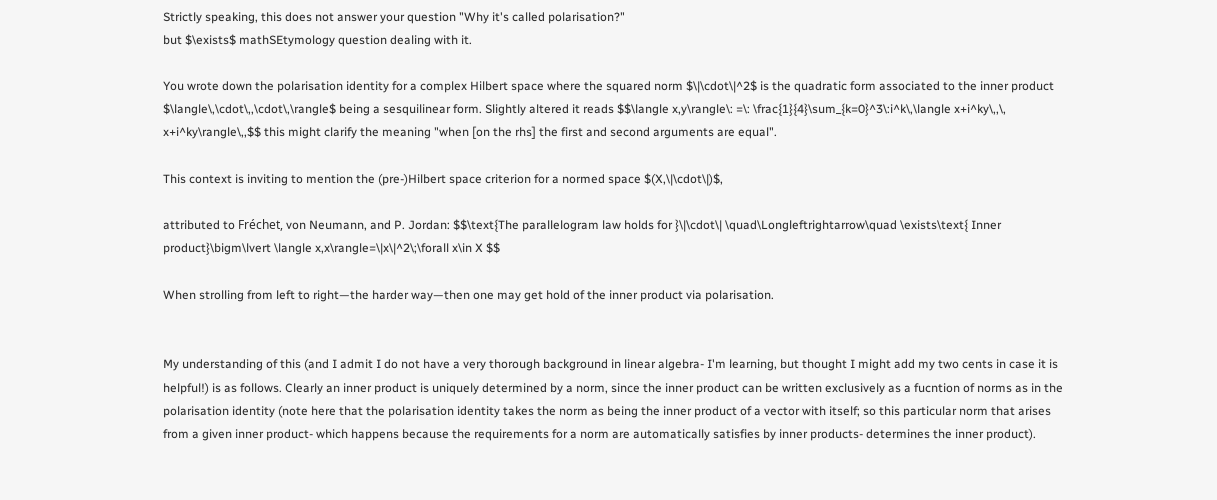Strictly speaking, this does not answer your question "Why it's called polarisation?"
but $\exists$ mathSEtymology question dealing with it.

You wrote down the polarisation identity for a complex Hilbert space where the squared norm $\|\cdot\|^2$ is the quadratic form associated to the inner product $\langle\,\cdot\,,\cdot\,\rangle$ being a sesquilinear form. Slightly altered it reads $$\langle x,y\rangle\: =\: \frac{1}{4}\sum_{k=0}^3\:i^k\,\langle x+i^ky\,,\, x+i^ky\rangle\,,$$ this might clarify the meaning "when [on the rhs] the first and second arguments are equal".

This context is inviting to mention the (pre-)Hilbert space criterion for a normed space $(X,\|\cdot\|)$,

attributed to Fréchet, von Neumann, and P. Jordan: $$\text{The parallelogram law holds for }\|\cdot\| \quad\Longleftrightarrow\quad \exists\text{ Inner product}\bigm\lvert \langle x,x\rangle=\|x\|^2\;\forall x\in X $$

When strolling from left to right—the harder way—then one may get hold of the inner product via polarisation.


My understanding of this (and I admit I do not have a very thorough background in linear algebra- I'm learning, but thought I might add my two cents in case it is helpful!) is as follows. Clearly an inner product is uniquely determined by a norm, since the inner product can be written exclusively as a fucntion of norms as in the polarisation identity (note here that the polarisation identity takes the norm as being the inner product of a vector with itself; so this particular norm that arises from a given inner product- which happens because the requirements for a norm are automatically satisfies by inner products- determines the inner product).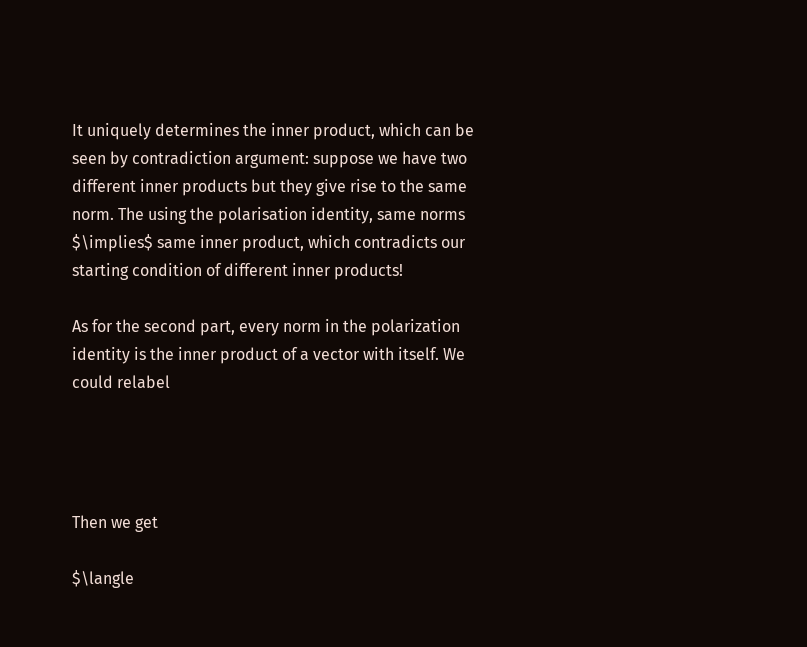It uniquely determines the inner product, which can be seen by contradiction argument: suppose we have two different inner products but they give rise to the same norm. The using the polarisation identity, same norms $\implies$ same inner product, which contradicts our starting condition of different inner products!

As for the second part, every norm in the polarization identity is the inner product of a vector with itself. We could relabel




Then we get

$\langle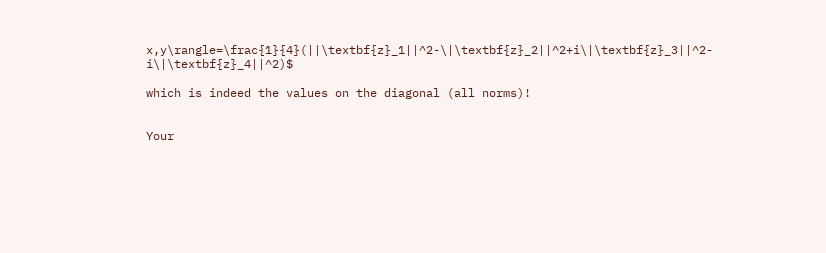x,y\rangle=\frac{1}{4}(||\textbf{z}_1||^2-\|\textbf{z}_2||^2+i\|\textbf{z}_3||^2-i\|\textbf{z}_4||^2)$

which is indeed the values on the diagonal (all norms)!


Your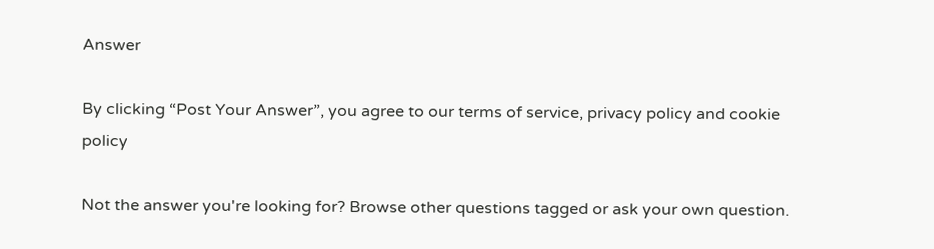Answer

By clicking “Post Your Answer”, you agree to our terms of service, privacy policy and cookie policy

Not the answer you're looking for? Browse other questions tagged or ask your own question.